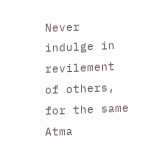Never indulge in revilement of others, for the same Atma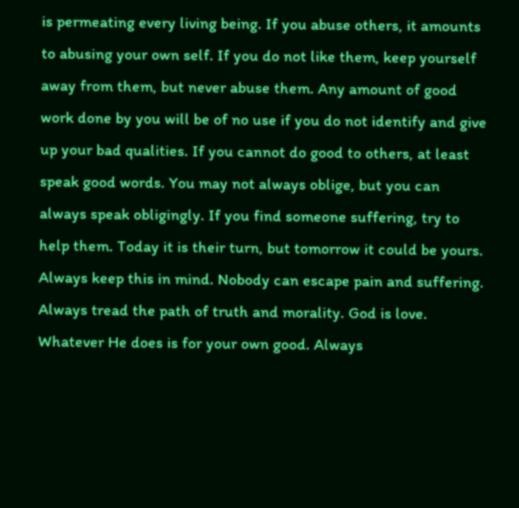is permeating every living being. If you abuse others, it amounts to abusing your own self. If you do not like them, keep yourself away from them, but never abuse them. Any amount of good work done by you will be of no use if you do not identify and give up your bad qualities. If you cannot do good to others, at least speak good words. You may not always oblige, but you can always speak obligingly. If you find someone suffering, try to help them. Today it is their turn, but tomorrow it could be yours. Always keep this in mind. Nobody can escape pain and suffering. Always tread the path of truth and morality. God is love. Whatever He does is for your own good. Always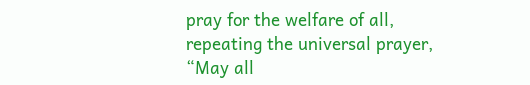pray for the welfare of all, repeating the universal prayer, “May all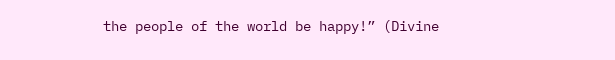the people of the world be happy!” (Divine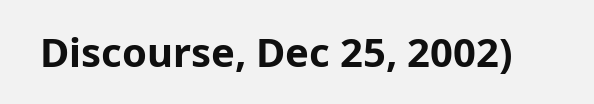Discourse, Dec 25, 2002)